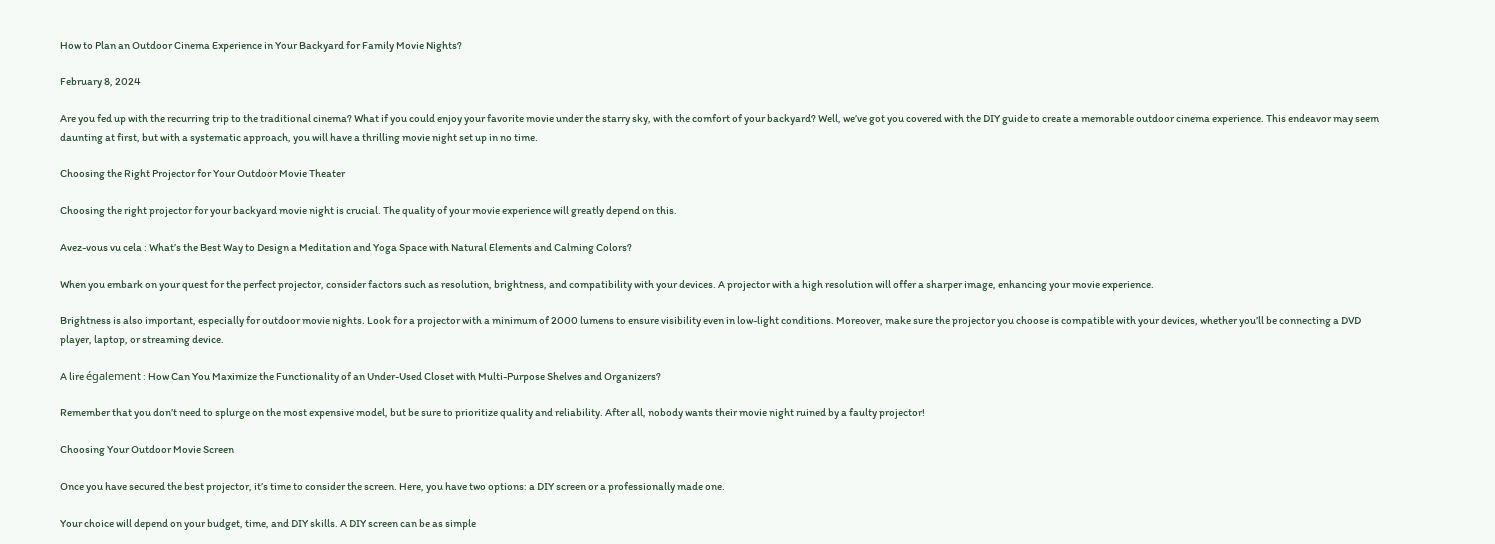How to Plan an Outdoor Cinema Experience in Your Backyard for Family Movie Nights?

February 8, 2024

Are you fed up with the recurring trip to the traditional cinema? What if you could enjoy your favorite movie under the starry sky, with the comfort of your backyard? Well, we’ve got you covered with the DIY guide to create a memorable outdoor cinema experience. This endeavor may seem daunting at first, but with a systematic approach, you will have a thrilling movie night set up in no time.

Choosing the Right Projector for Your Outdoor Movie Theater

Choosing the right projector for your backyard movie night is crucial. The quality of your movie experience will greatly depend on this.

Avez-vous vu cela : What’s the Best Way to Design a Meditation and Yoga Space with Natural Elements and Calming Colors?

When you embark on your quest for the perfect projector, consider factors such as resolution, brightness, and compatibility with your devices. A projector with a high resolution will offer a sharper image, enhancing your movie experience.

Brightness is also important, especially for outdoor movie nights. Look for a projector with a minimum of 2000 lumens to ensure visibility even in low-light conditions. Moreover, make sure the projector you choose is compatible with your devices, whether you’ll be connecting a DVD player, laptop, or streaming device.

A lire également : How Can You Maximize the Functionality of an Under-Used Closet with Multi-Purpose Shelves and Organizers?

Remember that you don’t need to splurge on the most expensive model, but be sure to prioritize quality and reliability. After all, nobody wants their movie night ruined by a faulty projector!

Choosing Your Outdoor Movie Screen

Once you have secured the best projector, it’s time to consider the screen. Here, you have two options: a DIY screen or a professionally made one.

Your choice will depend on your budget, time, and DIY skills. A DIY screen can be as simple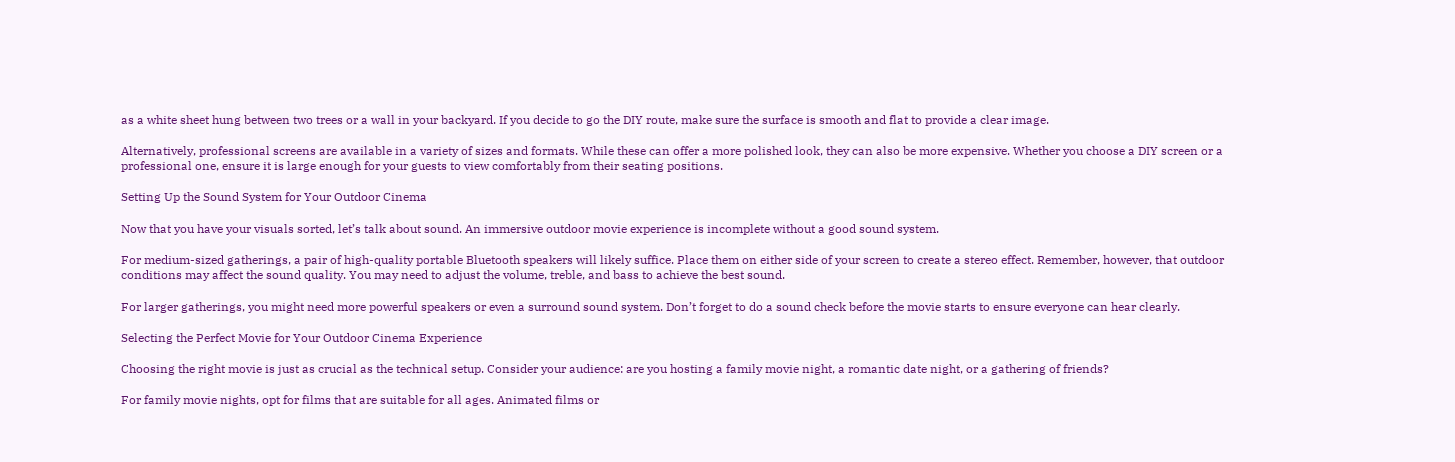as a white sheet hung between two trees or a wall in your backyard. If you decide to go the DIY route, make sure the surface is smooth and flat to provide a clear image.

Alternatively, professional screens are available in a variety of sizes and formats. While these can offer a more polished look, they can also be more expensive. Whether you choose a DIY screen or a professional one, ensure it is large enough for your guests to view comfortably from their seating positions.

Setting Up the Sound System for Your Outdoor Cinema

Now that you have your visuals sorted, let’s talk about sound. An immersive outdoor movie experience is incomplete without a good sound system.

For medium-sized gatherings, a pair of high-quality portable Bluetooth speakers will likely suffice. Place them on either side of your screen to create a stereo effect. Remember, however, that outdoor conditions may affect the sound quality. You may need to adjust the volume, treble, and bass to achieve the best sound.

For larger gatherings, you might need more powerful speakers or even a surround sound system. Don’t forget to do a sound check before the movie starts to ensure everyone can hear clearly.

Selecting the Perfect Movie for Your Outdoor Cinema Experience

Choosing the right movie is just as crucial as the technical setup. Consider your audience: are you hosting a family movie night, a romantic date night, or a gathering of friends?

For family movie nights, opt for films that are suitable for all ages. Animated films or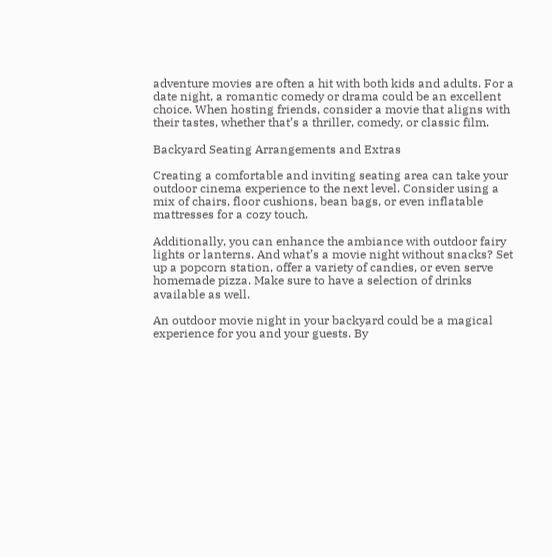adventure movies are often a hit with both kids and adults. For a date night, a romantic comedy or drama could be an excellent choice. When hosting friends, consider a movie that aligns with their tastes, whether that’s a thriller, comedy, or classic film.

Backyard Seating Arrangements and Extras

Creating a comfortable and inviting seating area can take your outdoor cinema experience to the next level. Consider using a mix of chairs, floor cushions, bean bags, or even inflatable mattresses for a cozy touch.

Additionally, you can enhance the ambiance with outdoor fairy lights or lanterns. And what’s a movie night without snacks? Set up a popcorn station, offer a variety of candies, or even serve homemade pizza. Make sure to have a selection of drinks available as well.

An outdoor movie night in your backyard could be a magical experience for you and your guests. By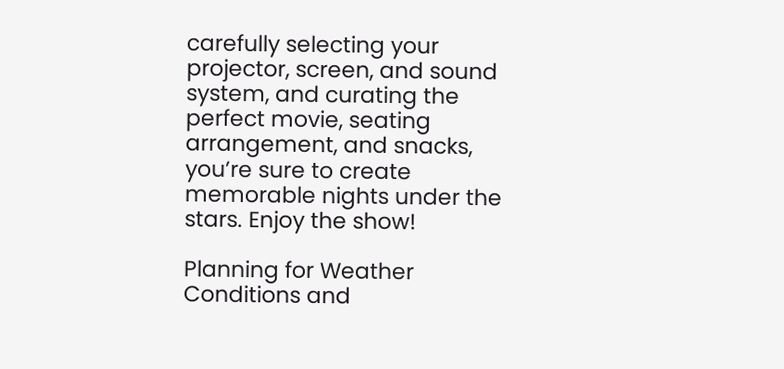carefully selecting your projector, screen, and sound system, and curating the perfect movie, seating arrangement, and snacks, you’re sure to create memorable nights under the stars. Enjoy the show!

Planning for Weather Conditions and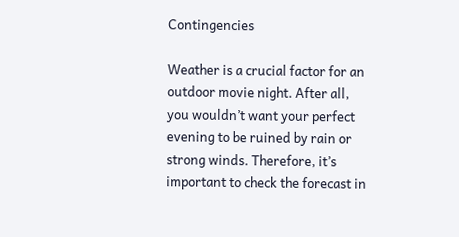Contingencies

Weather is a crucial factor for an outdoor movie night. After all, you wouldn’t want your perfect evening to be ruined by rain or strong winds. Therefore, it’s important to check the forecast in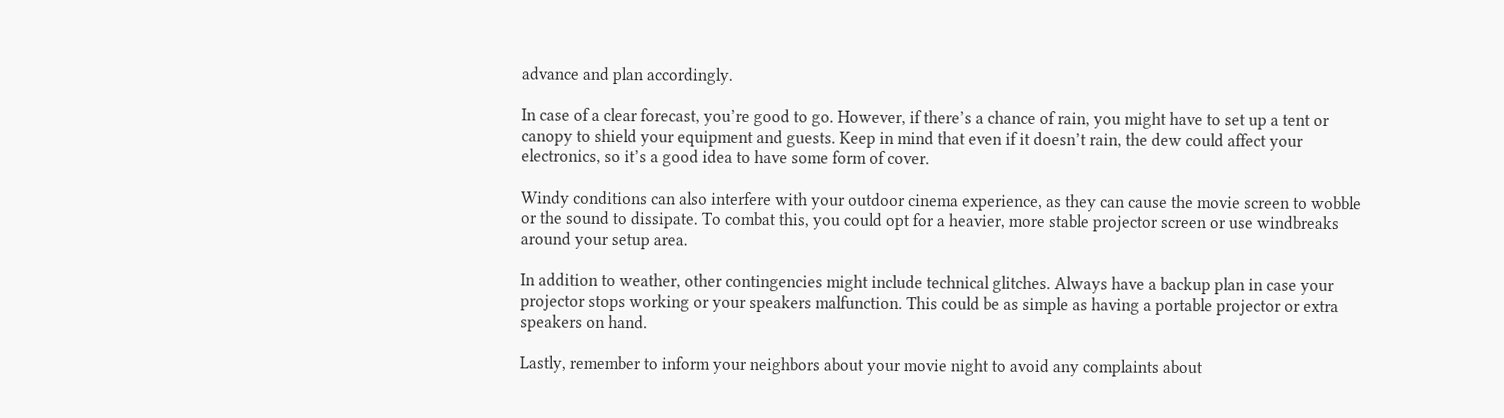advance and plan accordingly.

In case of a clear forecast, you’re good to go. However, if there’s a chance of rain, you might have to set up a tent or canopy to shield your equipment and guests. Keep in mind that even if it doesn’t rain, the dew could affect your electronics, so it’s a good idea to have some form of cover.

Windy conditions can also interfere with your outdoor cinema experience, as they can cause the movie screen to wobble or the sound to dissipate. To combat this, you could opt for a heavier, more stable projector screen or use windbreaks around your setup area.

In addition to weather, other contingencies might include technical glitches. Always have a backup plan in case your projector stops working or your speakers malfunction. This could be as simple as having a portable projector or extra speakers on hand.

Lastly, remember to inform your neighbors about your movie night to avoid any complaints about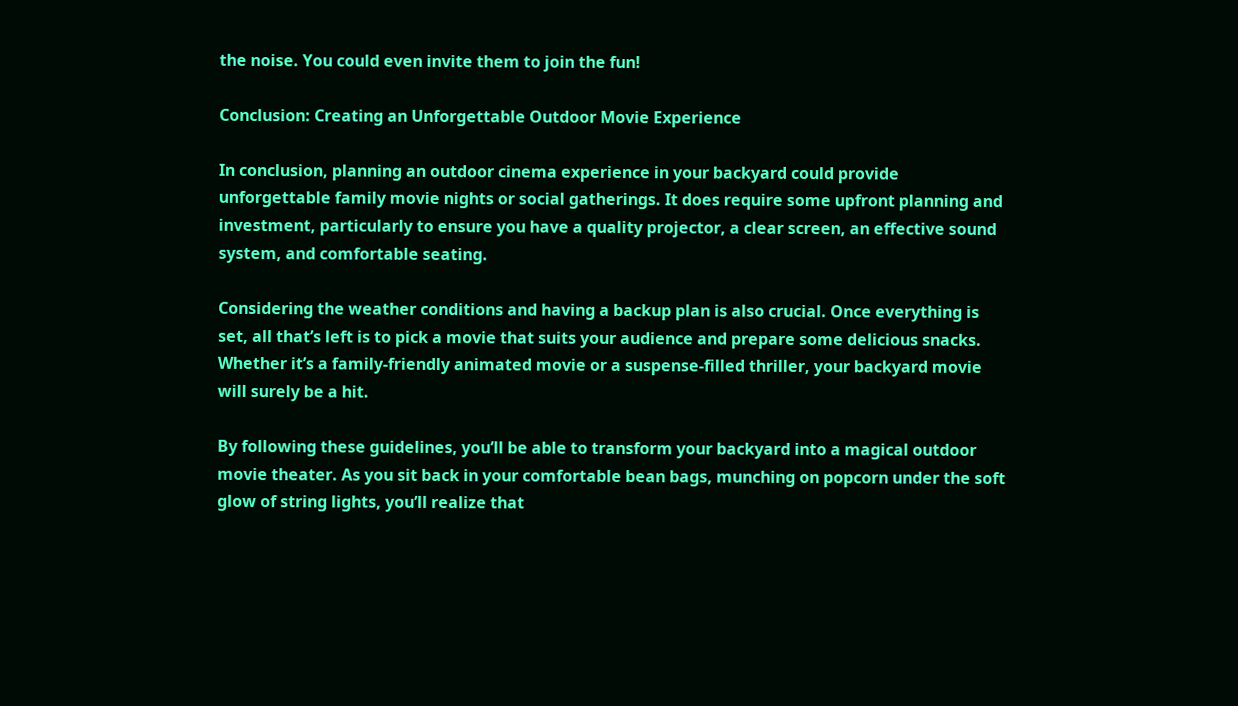the noise. You could even invite them to join the fun!

Conclusion: Creating an Unforgettable Outdoor Movie Experience

In conclusion, planning an outdoor cinema experience in your backyard could provide unforgettable family movie nights or social gatherings. It does require some upfront planning and investment, particularly to ensure you have a quality projector, a clear screen, an effective sound system, and comfortable seating.

Considering the weather conditions and having a backup plan is also crucial. Once everything is set, all that’s left is to pick a movie that suits your audience and prepare some delicious snacks. Whether it’s a family-friendly animated movie or a suspense-filled thriller, your backyard movie will surely be a hit.

By following these guidelines, you’ll be able to transform your backyard into a magical outdoor movie theater. As you sit back in your comfortable bean bags, munching on popcorn under the soft glow of string lights, you’ll realize that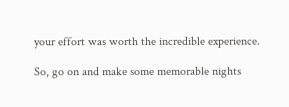your effort was worth the incredible experience.

So, go on and make some memorable nights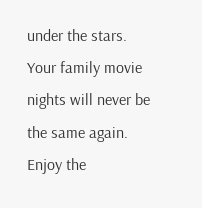under the stars. Your family movie nights will never be the same again. Enjoy the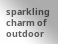sparkling charm of outdoor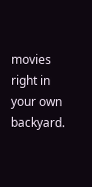movies right in your own backyard.